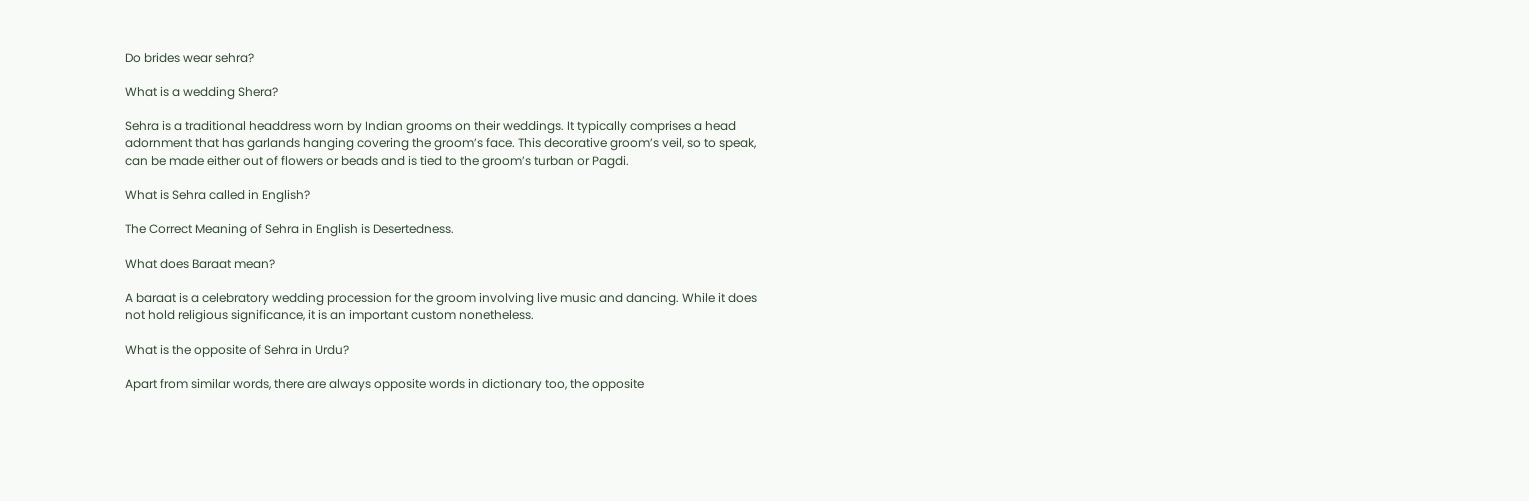Do brides wear sehra?

What is a wedding Shera?

Sehra is a traditional headdress worn by Indian grooms on their weddings. It typically comprises a head adornment that has garlands hanging covering the groom’s face. This decorative groom’s veil, so to speak, can be made either out of flowers or beads and is tied to the groom’s turban or Pagdi.

What is Sehra called in English?

The Correct Meaning of Sehra in English is Desertedness.

What does Baraat mean?

A baraat is a celebratory wedding procession for the groom involving live music and dancing. While it does not hold religious significance, it is an important custom nonetheless.

What is the opposite of Sehra in Urdu?

Apart from similar words, there are always opposite words in dictionary too, the opposite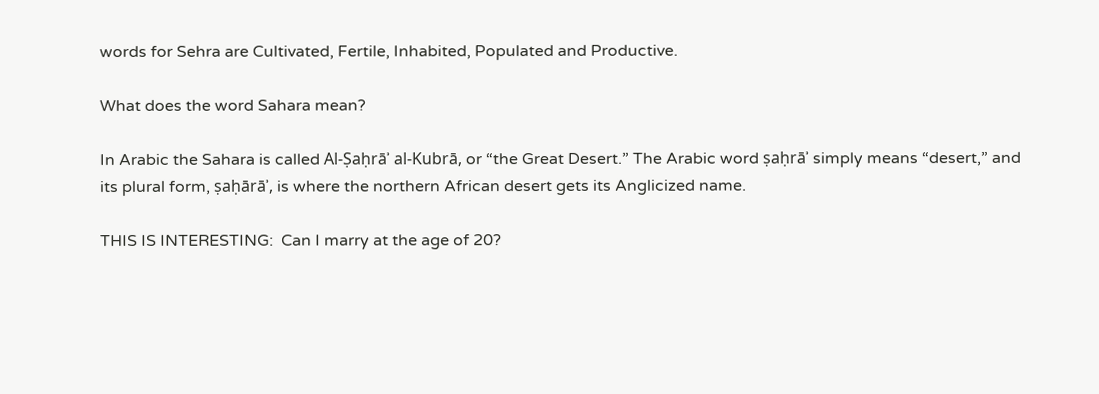words for Sehra are Cultivated, Fertile, Inhabited, Populated and Productive.

What does the word Sahara mean?

In Arabic the Sahara is called Al-Ṣaḥrāʾ al-Kubrā, or “the Great Desert.” The Arabic word ṣaḥrāʾ simply means “desert,” and its plural form, ṣaḥārāʾ, is where the northern African desert gets its Anglicized name.

THIS IS INTERESTING:  Can I marry at the age of 20?